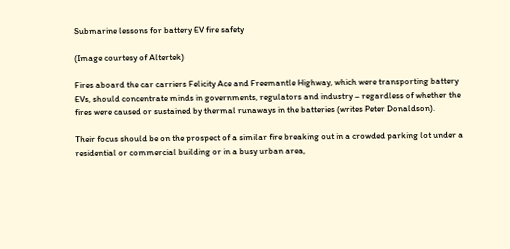Submarine lessons for battery EV fire safety

(Image courtesy of Altertek)

Fires aboard the car carriers Felicity Ace and Freemantle Highway, which were transporting battery EVs, should concentrate minds in governments, regulators and industry – regardless of whether the fires were caused or sustained by thermal runaways in the batteries (writes Peter Donaldson).

Their focus should be on the prospect of a similar fire breaking out in a crowded parking lot under a residential or commercial building or in a busy urban area,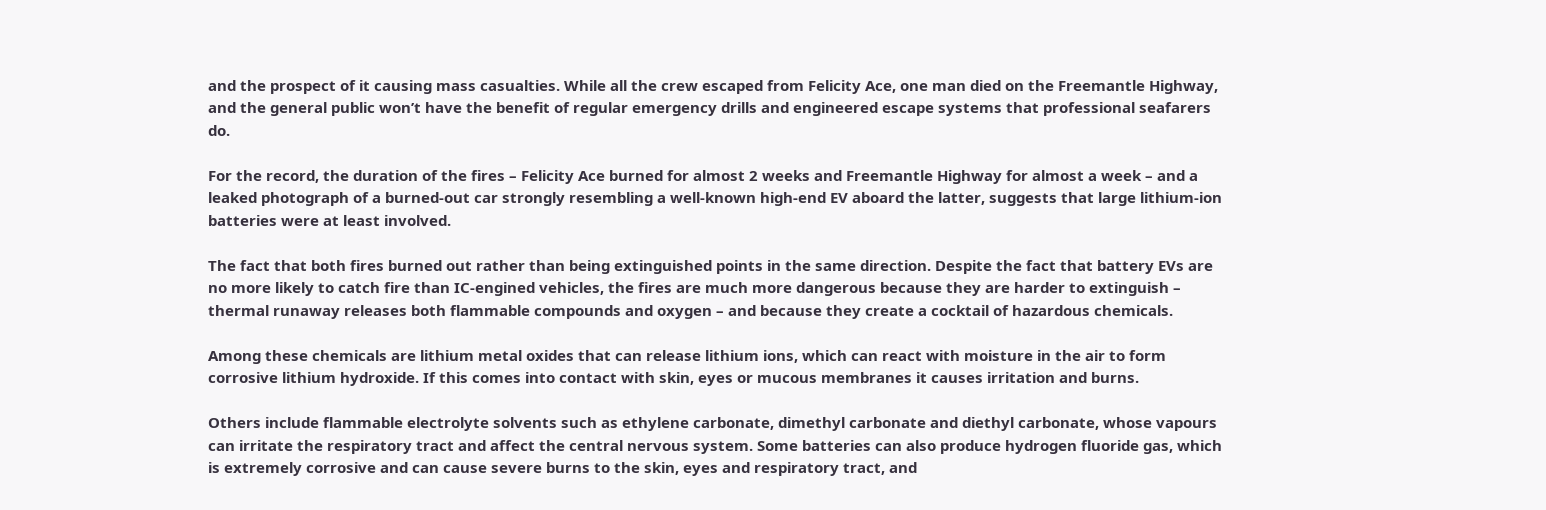and the prospect of it causing mass casualties. While all the crew escaped from Felicity Ace, one man died on the Freemantle Highway, and the general public won’t have the benefit of regular emergency drills and engineered escape systems that professional seafarers do.

For the record, the duration of the fires – Felicity Ace burned for almost 2 weeks and Freemantle Highway for almost a week – and a leaked photograph of a burned-out car strongly resembling a well-known high-end EV aboard the latter, suggests that large lithium-ion batteries were at least involved.

The fact that both fires burned out rather than being extinguished points in the same direction. Despite the fact that battery EVs are no more likely to catch fire than IC-engined vehicles, the fires are much more dangerous because they are harder to extinguish – thermal runaway releases both flammable compounds and oxygen – and because they create a cocktail of hazardous chemicals.

Among these chemicals are lithium metal oxides that can release lithium ions, which can react with moisture in the air to form corrosive lithium hydroxide. If this comes into contact with skin, eyes or mucous membranes it causes irritation and burns.

Others include flammable electrolyte solvents such as ethylene carbonate, dimethyl carbonate and diethyl carbonate, whose vapours can irritate the respiratory tract and affect the central nervous system. Some batteries can also produce hydrogen fluoride gas, which is extremely corrosive and can cause severe burns to the skin, eyes and respiratory tract, and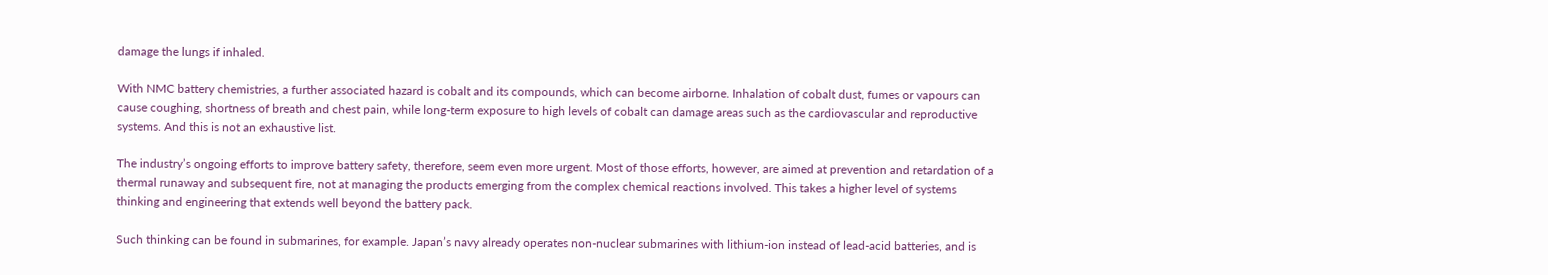damage the lungs if inhaled.

With NMC battery chemistries, a further associated hazard is cobalt and its compounds, which can become airborne. Inhalation of cobalt dust, fumes or vapours can cause coughing, shortness of breath and chest pain, while long-term exposure to high levels of cobalt can damage areas such as the cardiovascular and reproductive systems. And this is not an exhaustive list.

The industry’s ongoing efforts to improve battery safety, therefore, seem even more urgent. Most of those efforts, however, are aimed at prevention and retardation of a thermal runaway and subsequent fire, not at managing the products emerging from the complex chemical reactions involved. This takes a higher level of systems thinking and engineering that extends well beyond the battery pack.

Such thinking can be found in submarines, for example. Japan’s navy already operates non-nuclear submarines with lithium-ion instead of lead-acid batteries, and is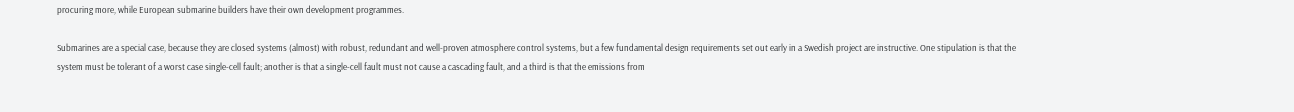procuring more, while European submarine builders have their own development programmes.

Submarines are a special case, because they are closed systems (almost) with robust, redundant and well-proven atmosphere control systems, but a few fundamental design requirements set out early in a Swedish project are instructive. One stipulation is that the system must be tolerant of a worst case single-cell fault; another is that a single-cell fault must not cause a cascading fault, and a third is that the emissions from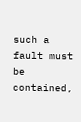such a fault must be contained,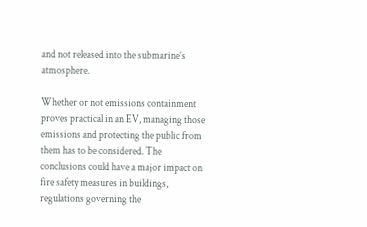and not released into the submarine’s atmosphere.

Whether or not emissions containment proves practical in an EV, managing those emissions and protecting the public from them has to be considered. The conclusions could have a major impact on fire safety measures in buildings, regulations governing the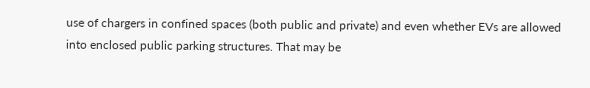use of chargers in confined spaces (both public and private) and even whether EVs are allowed into enclosed public parking structures. That may be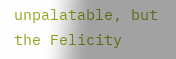unpalatable, but the Felicity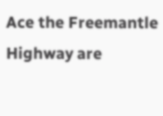Ace the Freemantle Highway are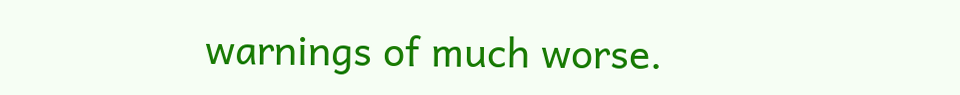warnings of much worse.